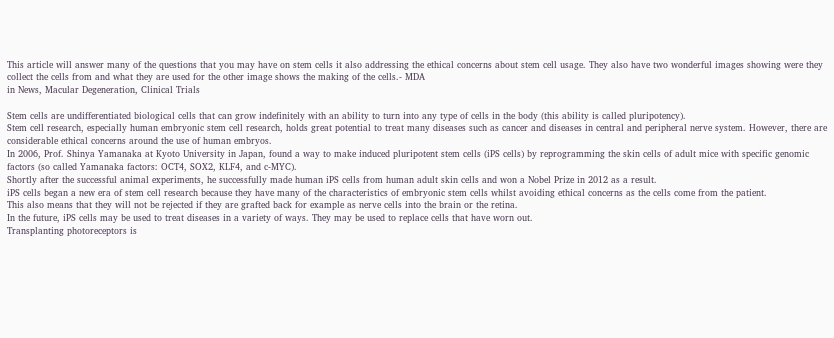This article will answer many of the questions that you may have on stem cells it also addressing the ethical concerns about stem cell usage. They also have two wonderful images showing were they collect the cells from and what they are used for the other image shows the making of the cells.- MDA
in News, Macular Degeneration, Clinical Trials

Stem cells are undifferentiated biological cells that can grow indefinitely with an ability to turn into any type of cells in the body (this ability is called pluripotency).
Stem cell research, especially human embryonic stem cell research, holds great potential to treat many diseases such as cancer and diseases in central and peripheral nerve system. However, there are considerable ethical concerns around the use of human embryos.
In 2006, Prof. Shinya Yamanaka at Kyoto University in Japan, found a way to make induced pluripotent stem cells (iPS cells) by reprogramming the skin cells of adult mice with specific genomic factors (so called Yamanaka factors: OCT4, SOX2, KLF4, and c-MYC).
Shortly after the successful animal experiments, he successfully made human iPS cells from human adult skin cells and won a Nobel Prize in 2012 as a result.
iPS cells began a new era of stem cell research because they have many of the characteristics of embryonic stem cells whilst avoiding ethical concerns as the cells come from the patient.
This also means that they will not be rejected if they are grafted back for example as nerve cells into the brain or the retina.
In the future, iPS cells may be used to treat diseases in a variety of ways. They may be used to replace cells that have worn out.
Transplanting photoreceptors is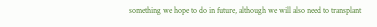something we hope to do in future, although we will also need to transplant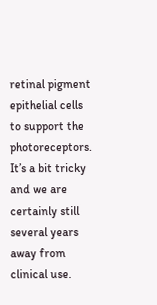retinal pigment epithelial cells to support the photoreceptors. It’s a bit tricky and we are certainly still several years away from clinical use.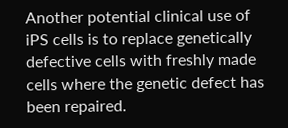Another potential clinical use of iPS cells is to replace genetically defective cells with freshly made cells where the genetic defect has been repaired.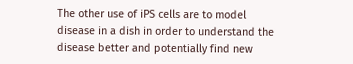The other use of iPS cells are to model disease in a dish in order to understand the disease better and potentially find new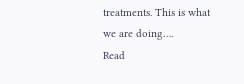treatments. This is what we are doing….
Read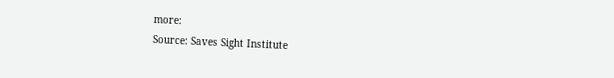more:
Source: Saves Sight Institute